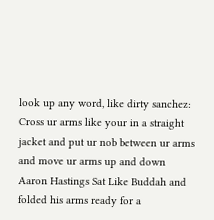look up any word, like dirty sanchez:
Cross ur arms like your in a straight jacket and put ur nob between ur arms and move ur arms up and down
Aaron Hastings Sat Like Buddah and folded his arms ready for a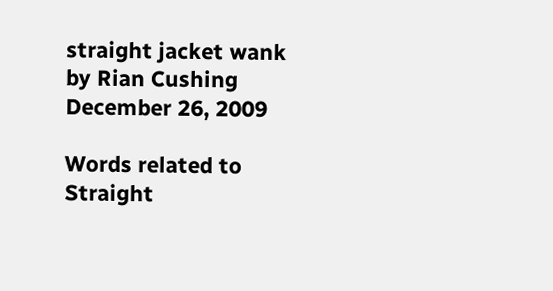straight jacket wank
by Rian Cushing December 26, 2009

Words related to Straight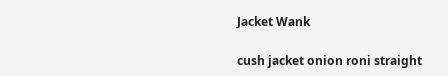Jacket Wank

cush jacket onion roni straight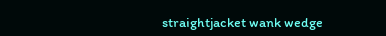straightjacket wank wedge